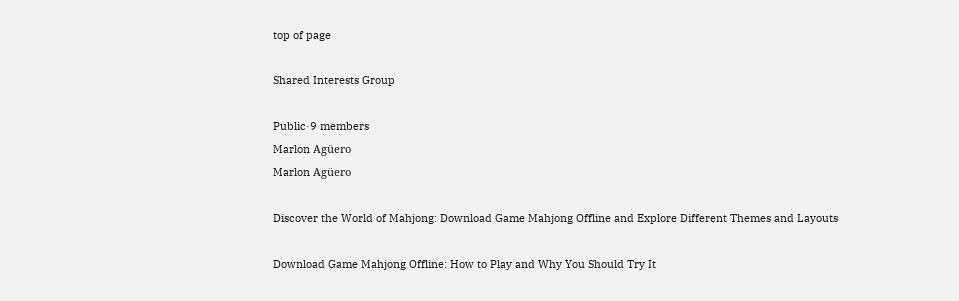top of page

Shared Interests Group

Public·9 members
Marlon Agüero
Marlon Agüero

Discover the World of Mahjong: Download Game Mahjong Offline and Explore Different Themes and Layouts

Download Game Mahjong Offline: How to Play and Why You Should Try It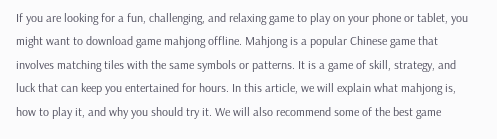If you are looking for a fun, challenging, and relaxing game to play on your phone or tablet, you might want to download game mahjong offline. Mahjong is a popular Chinese game that involves matching tiles with the same symbols or patterns. It is a game of skill, strategy, and luck that can keep you entertained for hours. In this article, we will explain what mahjong is, how to play it, and why you should try it. We will also recommend some of the best game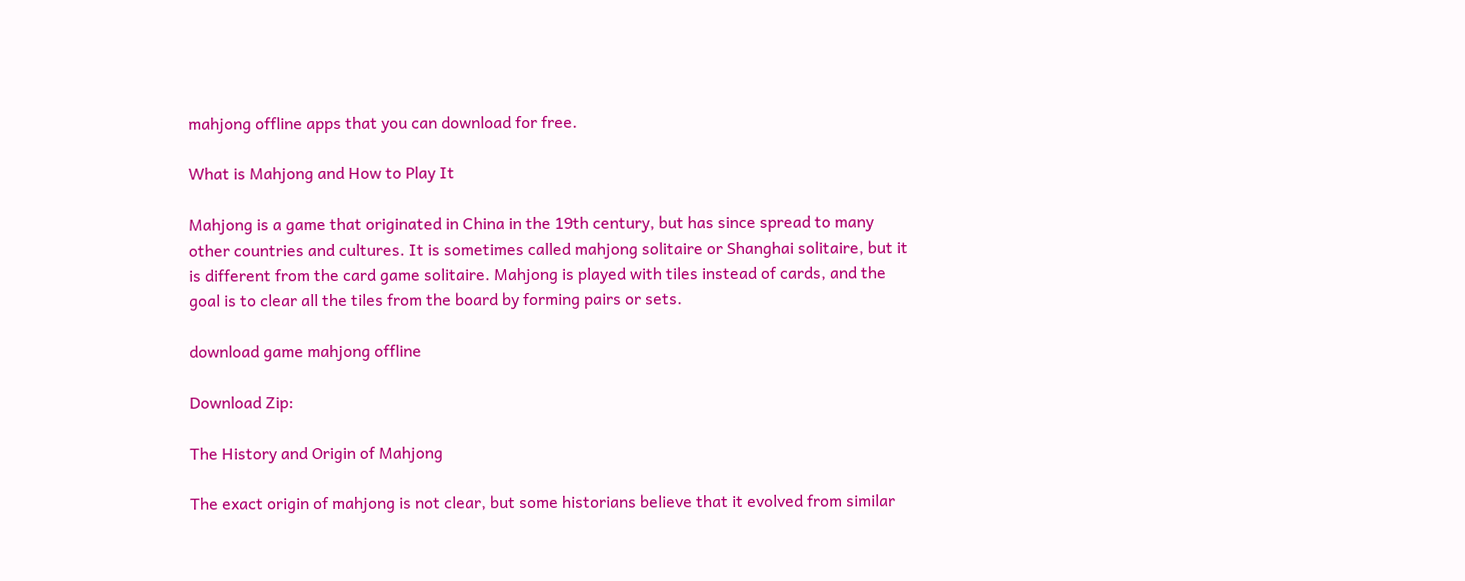mahjong offline apps that you can download for free.

What is Mahjong and How to Play It

Mahjong is a game that originated in China in the 19th century, but has since spread to many other countries and cultures. It is sometimes called mahjong solitaire or Shanghai solitaire, but it is different from the card game solitaire. Mahjong is played with tiles instead of cards, and the goal is to clear all the tiles from the board by forming pairs or sets.

download game mahjong offline

Download Zip:

The History and Origin of Mahjong

The exact origin of mahjong is not clear, but some historians believe that it evolved from similar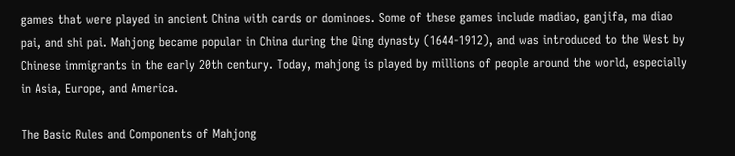games that were played in ancient China with cards or dominoes. Some of these games include madiao, ganjifa, ma diao pai, and shi pai. Mahjong became popular in China during the Qing dynasty (1644-1912), and was introduced to the West by Chinese immigrants in the early 20th century. Today, mahjong is played by millions of people around the world, especially in Asia, Europe, and America.

The Basic Rules and Components of Mahjong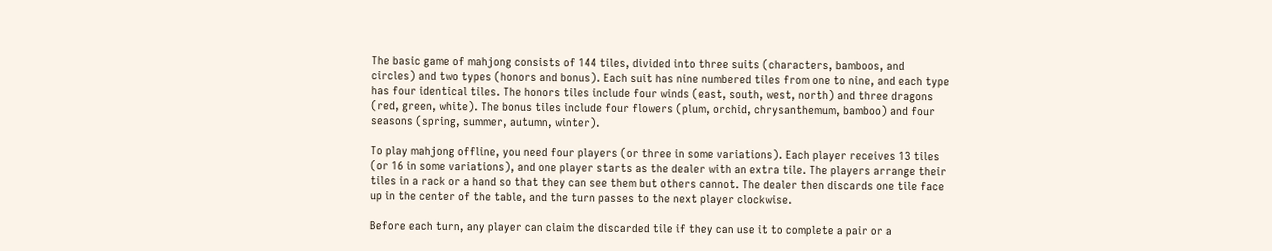The basic game of mahjong consists of 144 tiles, divided into three suits (characters, bamboos, and circles) and two types (honors and bonus). Each suit has nine numbered tiles from one to nine, and each type has four identical tiles. The honors tiles include four winds (east, south, west, north) and three dragons (red, green, white). The bonus tiles include four flowers (plum, orchid, chrysanthemum, bamboo) and four seasons (spring, summer, autumn, winter).

To play mahjong offline, you need four players (or three in some variations). Each player receives 13 tiles (or 16 in some variations), and one player starts as the dealer with an extra tile. The players arrange their tiles in a rack or a hand so that they can see them but others cannot. The dealer then discards one tile face up in the center of the table, and the turn passes to the next player clockwise.

Before each turn, any player can claim the discarded tile if they can use it to complete a pair or a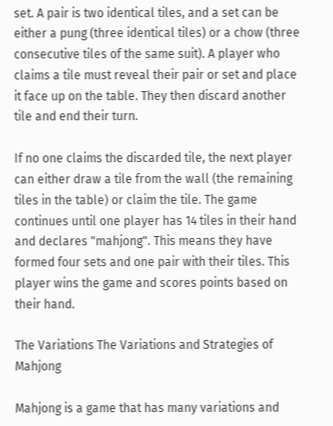set. A pair is two identical tiles, and a set can be either a pung (three identical tiles) or a chow (three consecutive tiles of the same suit). A player who claims a tile must reveal their pair or set and place it face up on the table. They then discard another tile and end their turn.

If no one claims the discarded tile, the next player can either draw a tile from the wall (the remaining tiles in the table) or claim the tile. The game continues until one player has 14 tiles in their hand and declares "mahjong". This means they have formed four sets and one pair with their tiles. This player wins the game and scores points based on their hand.

The Variations The Variations and Strategies of Mahjong

Mahjong is a game that has many variations and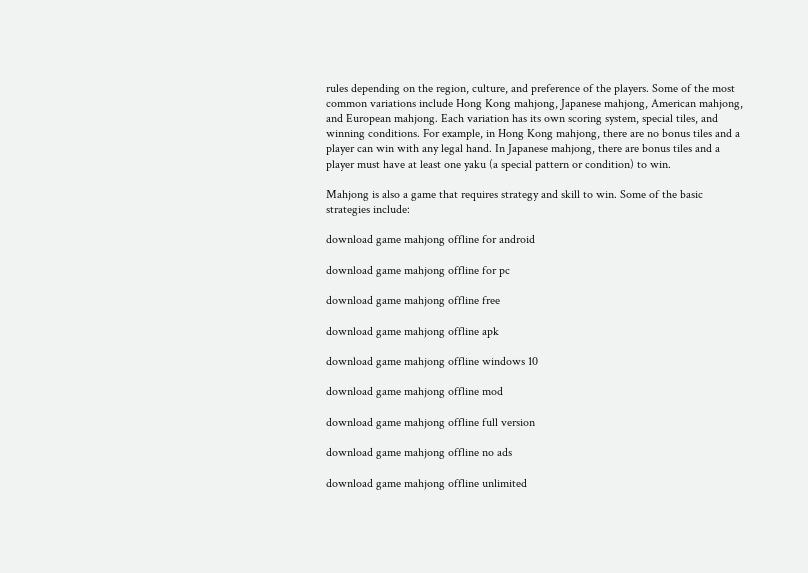rules depending on the region, culture, and preference of the players. Some of the most common variations include Hong Kong mahjong, Japanese mahjong, American mahjong, and European mahjong. Each variation has its own scoring system, special tiles, and winning conditions. For example, in Hong Kong mahjong, there are no bonus tiles and a player can win with any legal hand. In Japanese mahjong, there are bonus tiles and a player must have at least one yaku (a special pattern or condition) to win.

Mahjong is also a game that requires strategy and skill to win. Some of the basic strategies include:

download game mahjong offline for android

download game mahjong offline for pc

download game mahjong offline free

download game mahjong offline apk

download game mahjong offline windows 10

download game mahjong offline mod

download game mahjong offline full version

download game mahjong offline no ads

download game mahjong offline unlimited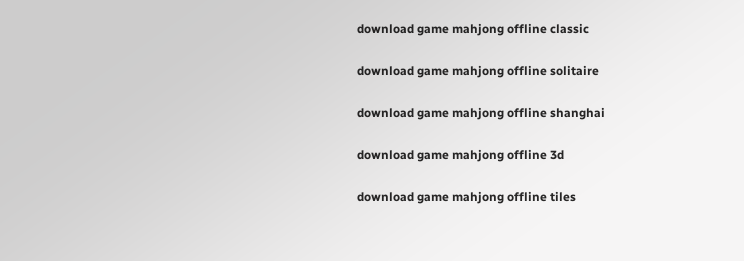download game mahjong offline classic

download game mahjong offline solitaire

download game mahjong offline shanghai

download game mahjong offline 3d

download game mahjong offline tiles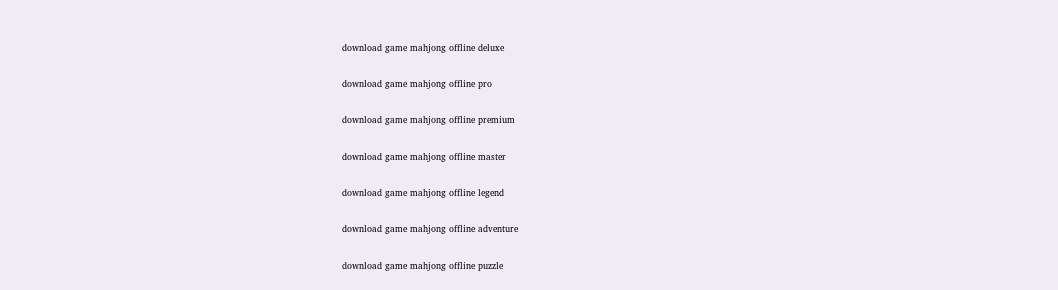download game mahjong offline deluxe

download game mahjong offline pro

download game mahjong offline premium

download game mahjong offline master

download game mahjong offline legend

download game mahjong offline adventure

download game mahjong offline puzzle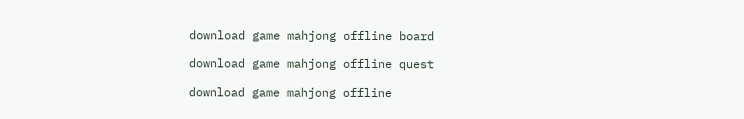download game mahjong offline board

download game mahjong offline quest

download game mahjong offline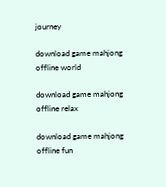journey

download game mahjong offline world

download game mahjong offline relax

download game mahjong offline fun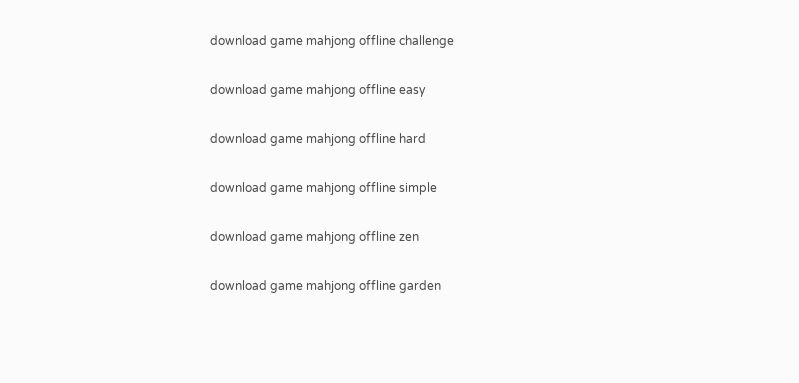download game mahjong offline challenge

download game mahjong offline easy

download game mahjong offline hard

download game mahjong offline simple

download game mahjong offline zen

download game mahjong offline garden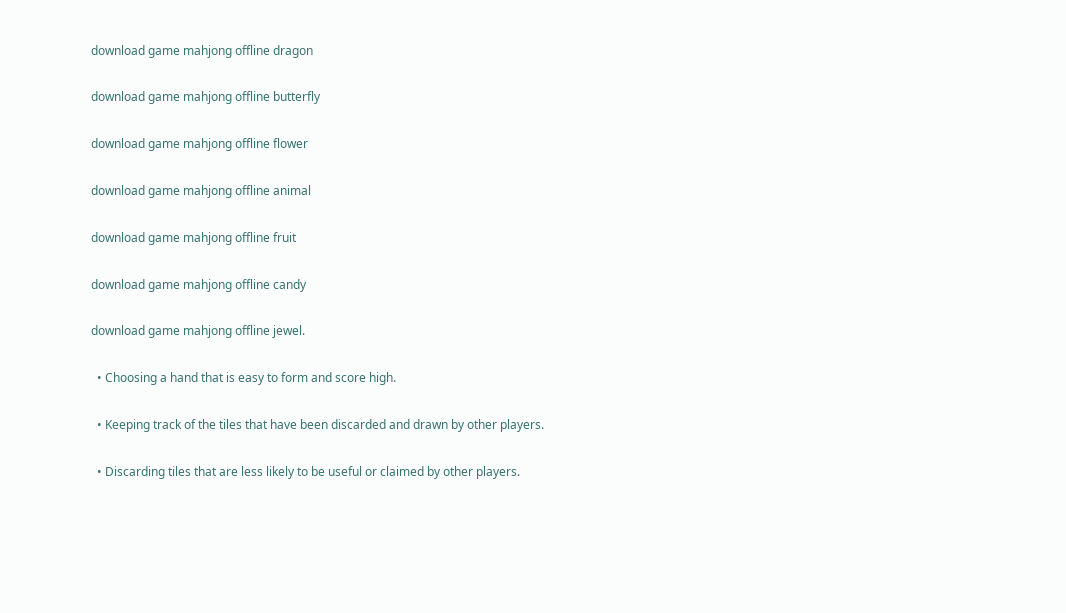download game mahjong offline dragon

download game mahjong offline butterfly

download game mahjong offline flower

download game mahjong offline animal

download game mahjong offline fruit

download game mahjong offline candy

download game mahjong offline jewel.

  • Choosing a hand that is easy to form and score high.

  • Keeping track of the tiles that have been discarded and drawn by other players.

  • Discarding tiles that are less likely to be useful or claimed by other players.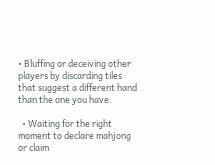• Bluffing or deceiving other players by discarding tiles that suggest a different hand than the one you have.

  • Waiting for the right moment to declare mahjong or claim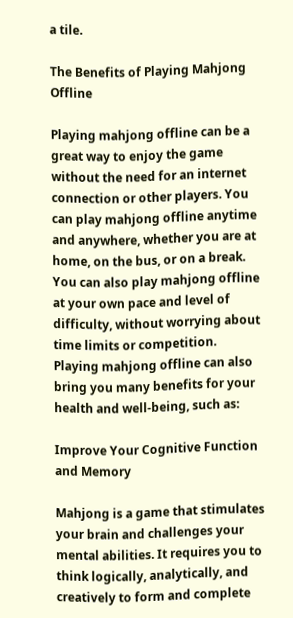a tile.

The Benefits of Playing Mahjong Offline

Playing mahjong offline can be a great way to enjoy the game without the need for an internet connection or other players. You can play mahjong offline anytime and anywhere, whether you are at home, on the bus, or on a break. You can also play mahjong offline at your own pace and level of difficulty, without worrying about time limits or competition. Playing mahjong offline can also bring you many benefits for your health and well-being, such as:

Improve Your Cognitive Function and Memory

Mahjong is a game that stimulates your brain and challenges your mental abilities. It requires you to think logically, analytically, and creatively to form and complete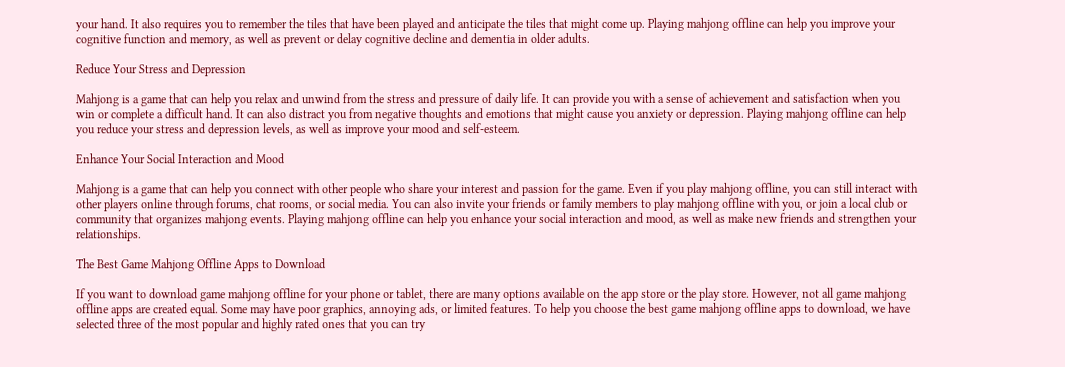your hand. It also requires you to remember the tiles that have been played and anticipate the tiles that might come up. Playing mahjong offline can help you improve your cognitive function and memory, as well as prevent or delay cognitive decline and dementia in older adults.

Reduce Your Stress and Depression

Mahjong is a game that can help you relax and unwind from the stress and pressure of daily life. It can provide you with a sense of achievement and satisfaction when you win or complete a difficult hand. It can also distract you from negative thoughts and emotions that might cause you anxiety or depression. Playing mahjong offline can help you reduce your stress and depression levels, as well as improve your mood and self-esteem.

Enhance Your Social Interaction and Mood

Mahjong is a game that can help you connect with other people who share your interest and passion for the game. Even if you play mahjong offline, you can still interact with other players online through forums, chat rooms, or social media. You can also invite your friends or family members to play mahjong offline with you, or join a local club or community that organizes mahjong events. Playing mahjong offline can help you enhance your social interaction and mood, as well as make new friends and strengthen your relationships.

The Best Game Mahjong Offline Apps to Download

If you want to download game mahjong offline for your phone or tablet, there are many options available on the app store or the play store. However, not all game mahjong offline apps are created equal. Some may have poor graphics, annoying ads, or limited features. To help you choose the best game mahjong offline apps to download, we have selected three of the most popular and highly rated ones that you can try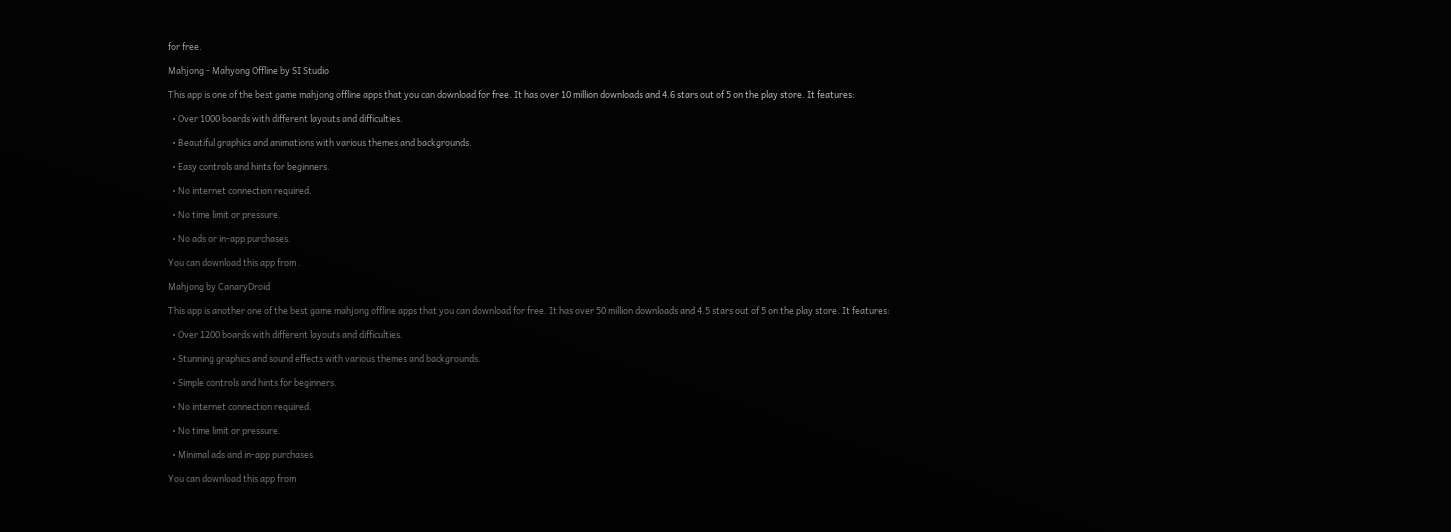for free.

Mahjong - Mahyong Offline by SI Studio

This app is one of the best game mahjong offline apps that you can download for free. It has over 10 million downloads and 4.6 stars out of 5 on the play store. It features:

  • Over 1000 boards with different layouts and difficulties.

  • Beautiful graphics and animations with various themes and backgrounds.

  • Easy controls and hints for beginners.

  • No internet connection required.

  • No time limit or pressure.

  • No ads or in-app purchases.

You can download this app from .

Mahjong by CanaryDroid

This app is another one of the best game mahjong offline apps that you can download for free. It has over 50 million downloads and 4.5 stars out of 5 on the play store. It features:

  • Over 1200 boards with different layouts and difficulties.

  • Stunning graphics and sound effects with various themes and backgrounds.

  • Simple controls and hints for beginners.

  • No internet connection required.

  • No time limit or pressure.

  • Minimal ads and in-app purchases.

You can download this app from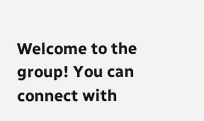Welcome to the group! You can connect with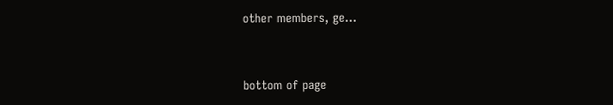other members, ge...


bottom of page